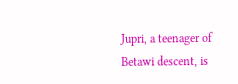Jupri, a teenager of Betawi descent, is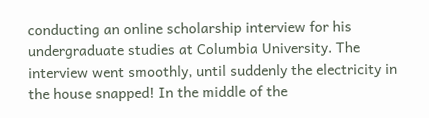conducting an online scholarship interview for his undergraduate studies at Columbia University. The interview went smoothly, until suddenly the electricity in the house snapped! In the middle of the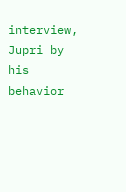interview, Jupri by his behavior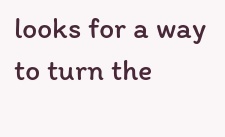looks for a way to turn the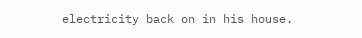electricity back on in his house.